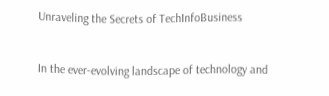Unraveling the Secrets of TechInfoBusiness


In the ever-evolving landscape of technology and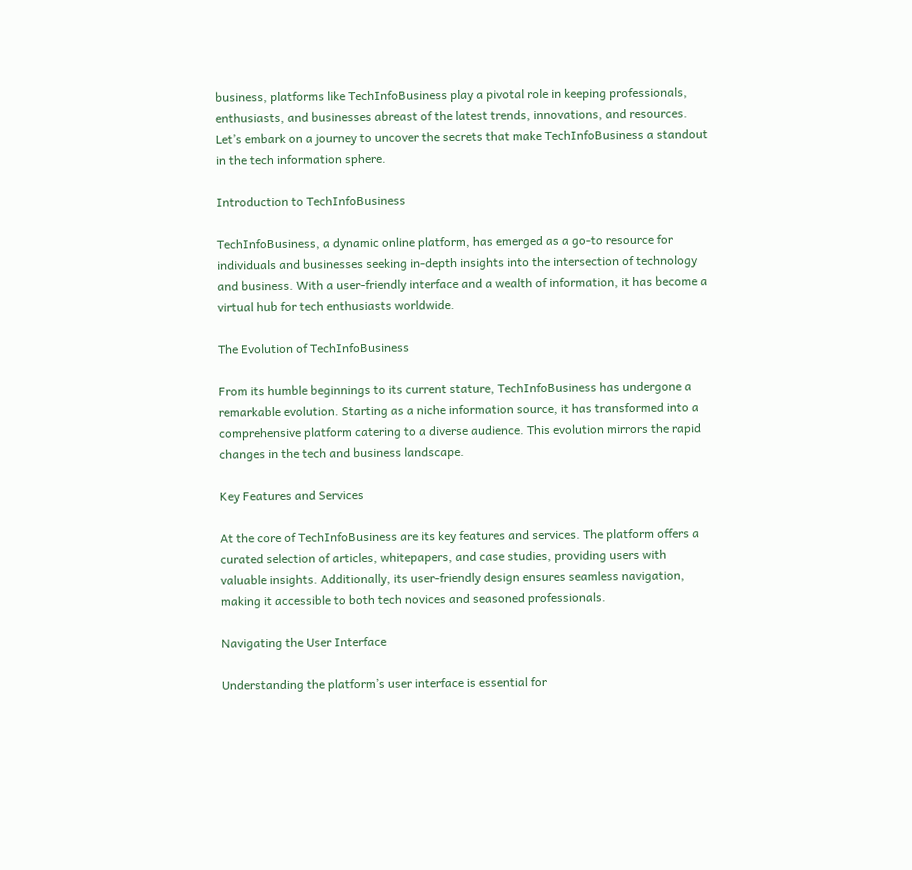business, platforms like TechInfoBusiness play a pivotal role in keeping professionals, enthusiasts, and businesses abreast of the latest trends, innovations, and resources. Let’s embark on a journey to uncover the secrets that make TechInfoBusiness a standout in the tech information sphere.

Introduction to TechInfoBusiness

TechInfoBusiness, a dynamic online platform, has emerged as a go-to resource for individuals and businesses seeking in-depth insights into the intersection of technology and business. With a user-friendly interface and a wealth of information, it has become a virtual hub for tech enthusiasts worldwide.

The Evolution of TechInfoBusiness

From its humble beginnings to its current stature, TechInfoBusiness has undergone a remarkable evolution. Starting as a niche information source, it has transformed into a comprehensive platform catering to a diverse audience. This evolution mirrors the rapid changes in the tech and business landscape.

Key Features and Services

At the core of TechInfoBusiness are its key features and services. The platform offers a curated selection of articles, whitepapers, and case studies, providing users with valuable insights. Additionally, its user-friendly design ensures seamless navigation, making it accessible to both tech novices and seasoned professionals.

Navigating the User Interface

Understanding the platform’s user interface is essential for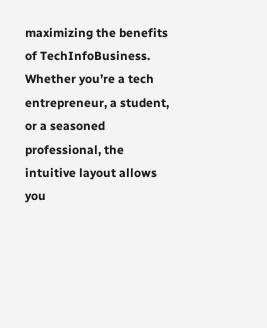maximizing the benefits of TechInfoBusiness. Whether you’re a tech entrepreneur, a student, or a seasoned professional, the intuitive layout allows you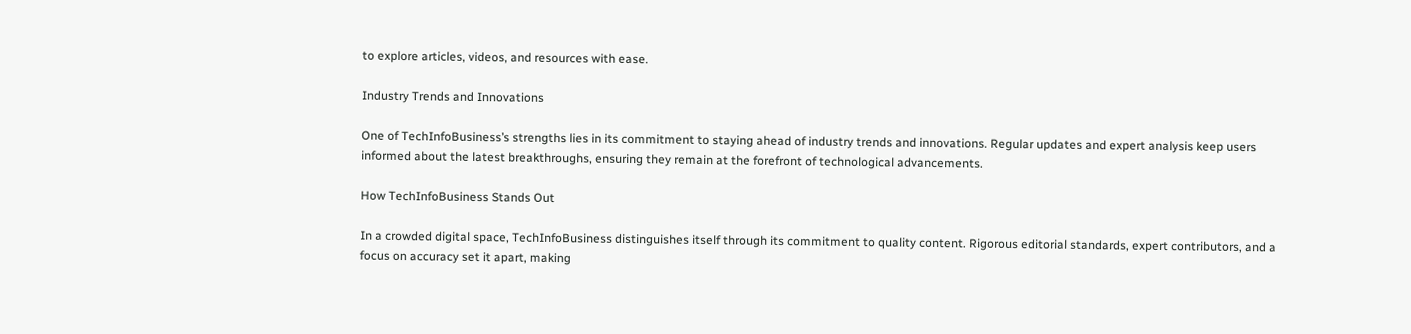to explore articles, videos, and resources with ease.

Industry Trends and Innovations

One of TechInfoBusiness’s strengths lies in its commitment to staying ahead of industry trends and innovations. Regular updates and expert analysis keep users informed about the latest breakthroughs, ensuring they remain at the forefront of technological advancements.

How TechInfoBusiness Stands Out

In a crowded digital space, TechInfoBusiness distinguishes itself through its commitment to quality content. Rigorous editorial standards, expert contributors, and a focus on accuracy set it apart, making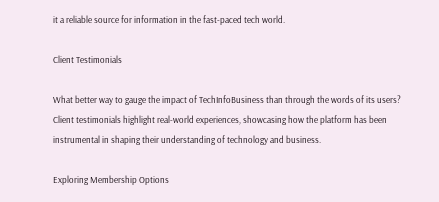it a reliable source for information in the fast-paced tech world.

Client Testimonials

What better way to gauge the impact of TechInfoBusiness than through the words of its users? Client testimonials highlight real-world experiences, showcasing how the platform has been instrumental in shaping their understanding of technology and business.

Exploring Membership Options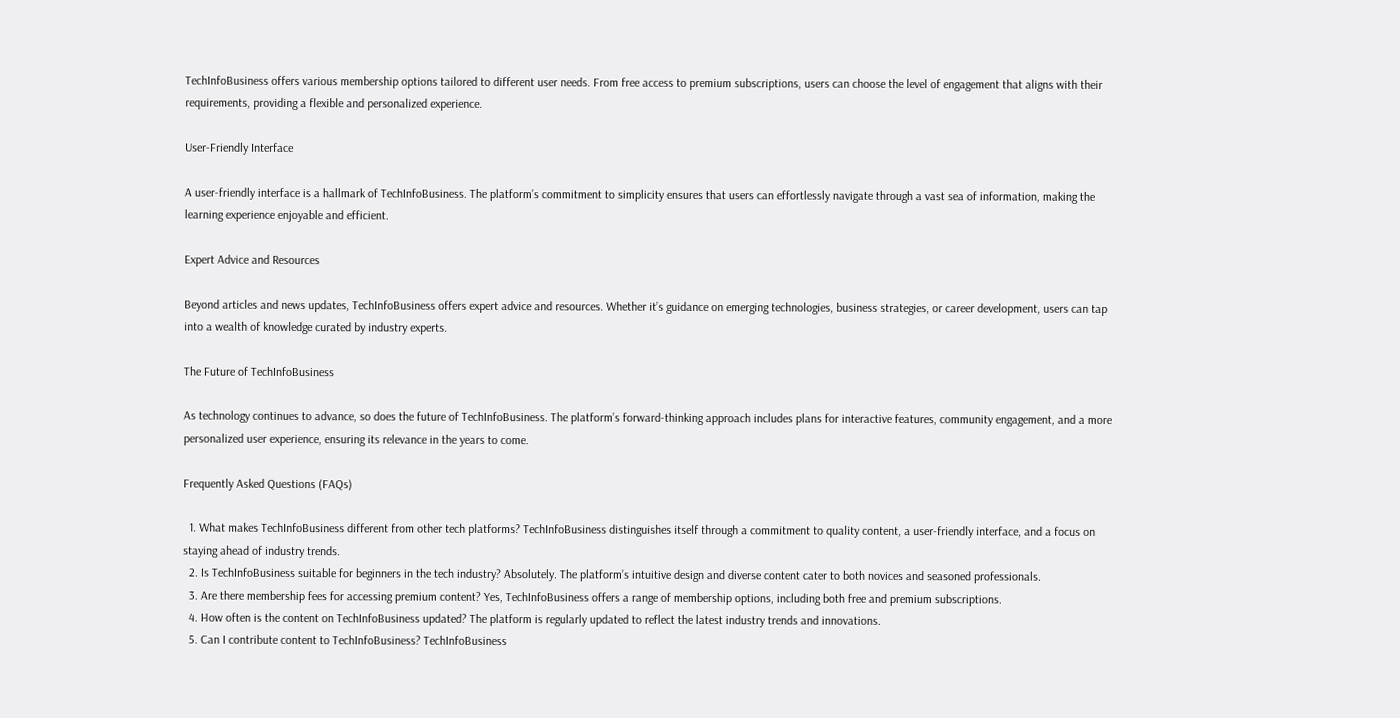TechInfoBusiness offers various membership options tailored to different user needs. From free access to premium subscriptions, users can choose the level of engagement that aligns with their requirements, providing a flexible and personalized experience.

User-Friendly Interface

A user-friendly interface is a hallmark of TechInfoBusiness. The platform’s commitment to simplicity ensures that users can effortlessly navigate through a vast sea of information, making the learning experience enjoyable and efficient.

Expert Advice and Resources

Beyond articles and news updates, TechInfoBusiness offers expert advice and resources. Whether it’s guidance on emerging technologies, business strategies, or career development, users can tap into a wealth of knowledge curated by industry experts.

The Future of TechInfoBusiness

As technology continues to advance, so does the future of TechInfoBusiness. The platform’s forward-thinking approach includes plans for interactive features, community engagement, and a more personalized user experience, ensuring its relevance in the years to come.

Frequently Asked Questions (FAQs)

  1. What makes TechInfoBusiness different from other tech platforms? TechInfoBusiness distinguishes itself through a commitment to quality content, a user-friendly interface, and a focus on staying ahead of industry trends.
  2. Is TechInfoBusiness suitable for beginners in the tech industry? Absolutely. The platform’s intuitive design and diverse content cater to both novices and seasoned professionals.
  3. Are there membership fees for accessing premium content? Yes, TechInfoBusiness offers a range of membership options, including both free and premium subscriptions.
  4. How often is the content on TechInfoBusiness updated? The platform is regularly updated to reflect the latest industry trends and innovations.
  5. Can I contribute content to TechInfoBusiness? TechInfoBusiness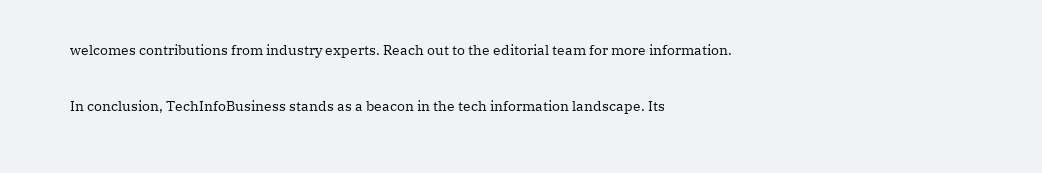welcomes contributions from industry experts. Reach out to the editorial team for more information.


In conclusion, TechInfoBusiness stands as a beacon in the tech information landscape. Its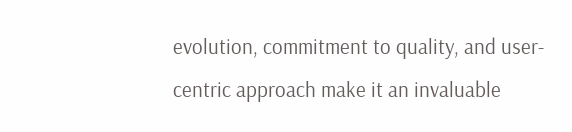evolution, commitment to quality, and user-centric approach make it an invaluable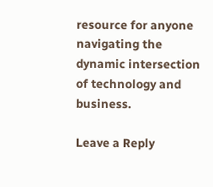resource for anyone navigating the dynamic intersection of technology and business.

Leave a Reply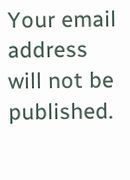Your email address will not be published.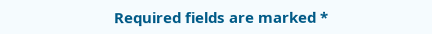Required fields are marked *